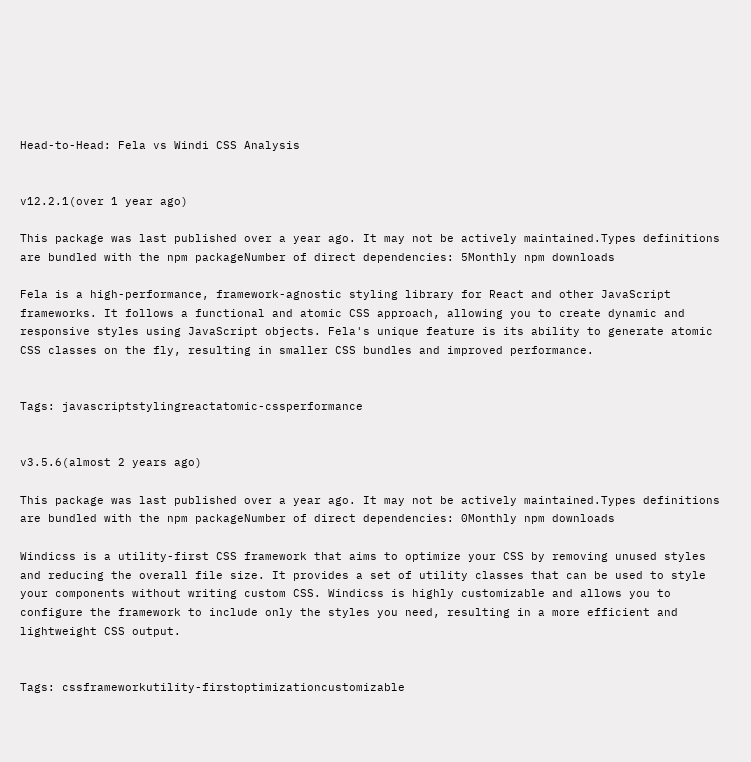Head-to-Head: Fela vs Windi CSS Analysis


v12.2.1(over 1 year ago)

This package was last published over a year ago. It may not be actively maintained.Types definitions are bundled with the npm packageNumber of direct dependencies: 5Monthly npm downloads

Fela is a high-performance, framework-agnostic styling library for React and other JavaScript frameworks. It follows a functional and atomic CSS approach, allowing you to create dynamic and responsive styles using JavaScript objects. Fela's unique feature is its ability to generate atomic CSS classes on the fly, resulting in smaller CSS bundles and improved performance.


Tags: javascriptstylingreactatomic-cssperformance


v3.5.6(almost 2 years ago)

This package was last published over a year ago. It may not be actively maintained.Types definitions are bundled with the npm packageNumber of direct dependencies: 0Monthly npm downloads

Windicss is a utility-first CSS framework that aims to optimize your CSS by removing unused styles and reducing the overall file size. It provides a set of utility classes that can be used to style your components without writing custom CSS. Windicss is highly customizable and allows you to configure the framework to include only the styles you need, resulting in a more efficient and lightweight CSS output.


Tags: cssframeworkutility-firstoptimizationcustomizable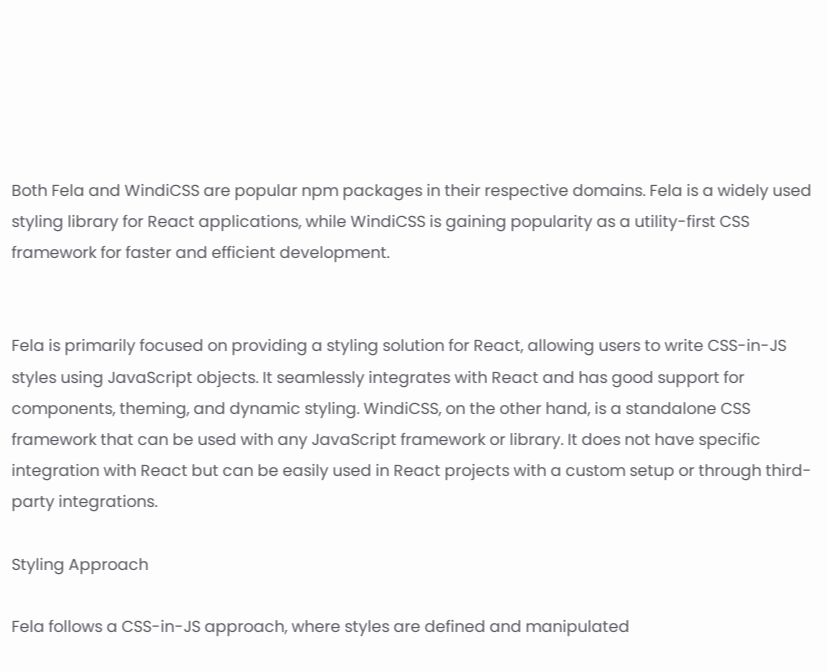Both Fela and WindiCSS are popular npm packages in their respective domains. Fela is a widely used styling library for React applications, while WindiCSS is gaining popularity as a utility-first CSS framework for faster and efficient development.


Fela is primarily focused on providing a styling solution for React, allowing users to write CSS-in-JS styles using JavaScript objects. It seamlessly integrates with React and has good support for components, theming, and dynamic styling. WindiCSS, on the other hand, is a standalone CSS framework that can be used with any JavaScript framework or library. It does not have specific integration with React but can be easily used in React projects with a custom setup or through third-party integrations.

Styling Approach

Fela follows a CSS-in-JS approach, where styles are defined and manipulated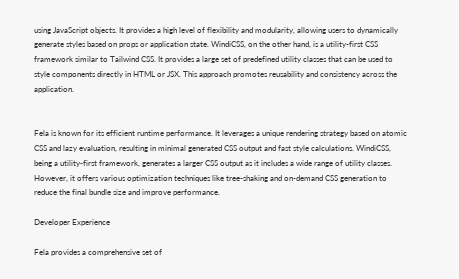using JavaScript objects. It provides a high level of flexibility and modularity, allowing users to dynamically generate styles based on props or application state. WindiCSS, on the other hand, is a utility-first CSS framework similar to Tailwind CSS. It provides a large set of predefined utility classes that can be used to style components directly in HTML or JSX. This approach promotes reusability and consistency across the application.


Fela is known for its efficient runtime performance. It leverages a unique rendering strategy based on atomic CSS and lazy evaluation, resulting in minimal generated CSS output and fast style calculations. WindiCSS, being a utility-first framework, generates a larger CSS output as it includes a wide range of utility classes. However, it offers various optimization techniques like tree-shaking and on-demand CSS generation to reduce the final bundle size and improve performance.

Developer Experience

Fela provides a comprehensive set of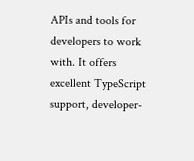APIs and tools for developers to work with. It offers excellent TypeScript support, developer-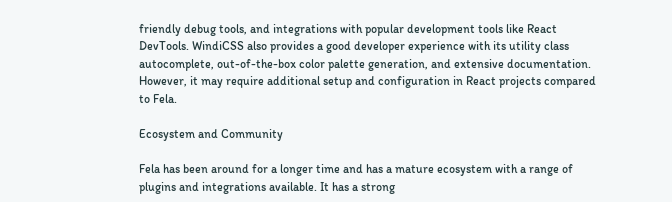friendly debug tools, and integrations with popular development tools like React DevTools. WindiCSS also provides a good developer experience with its utility class autocomplete, out-of-the-box color palette generation, and extensive documentation. However, it may require additional setup and configuration in React projects compared to Fela.

Ecosystem and Community

Fela has been around for a longer time and has a mature ecosystem with a range of plugins and integrations available. It has a strong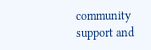community support and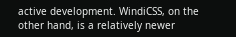active development. WindiCSS, on the other hand, is a relatively newer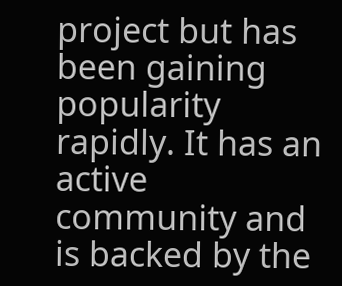project but has been gaining popularity rapidly. It has an active community and is backed by the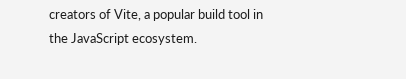creators of Vite, a popular build tool in the JavaScript ecosystem.